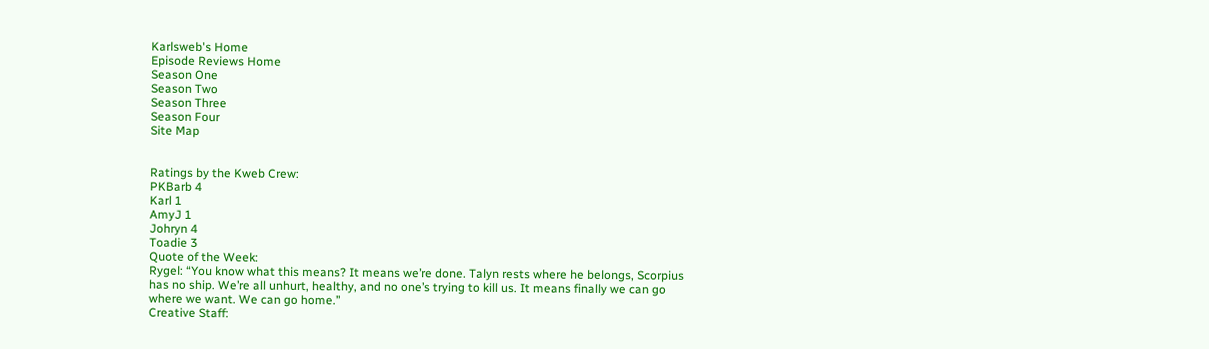Karlsweb's Home
Episode Reviews Home
Season One
Season Two
Season Three
Season Four
Site Map


Ratings by the Kweb Crew:
PKBarb 4
Karl 1
AmyJ 1
Johryn 4
Toadie 3
Quote of the Week:
Rygel: “You know what this means? It means we’re done. Talyn rests where he belongs, Scorpius has no ship. We’re all unhurt, healthy, and no one’s trying to kill us. It means finally we can go where we want. We can go home.”
Creative Staff: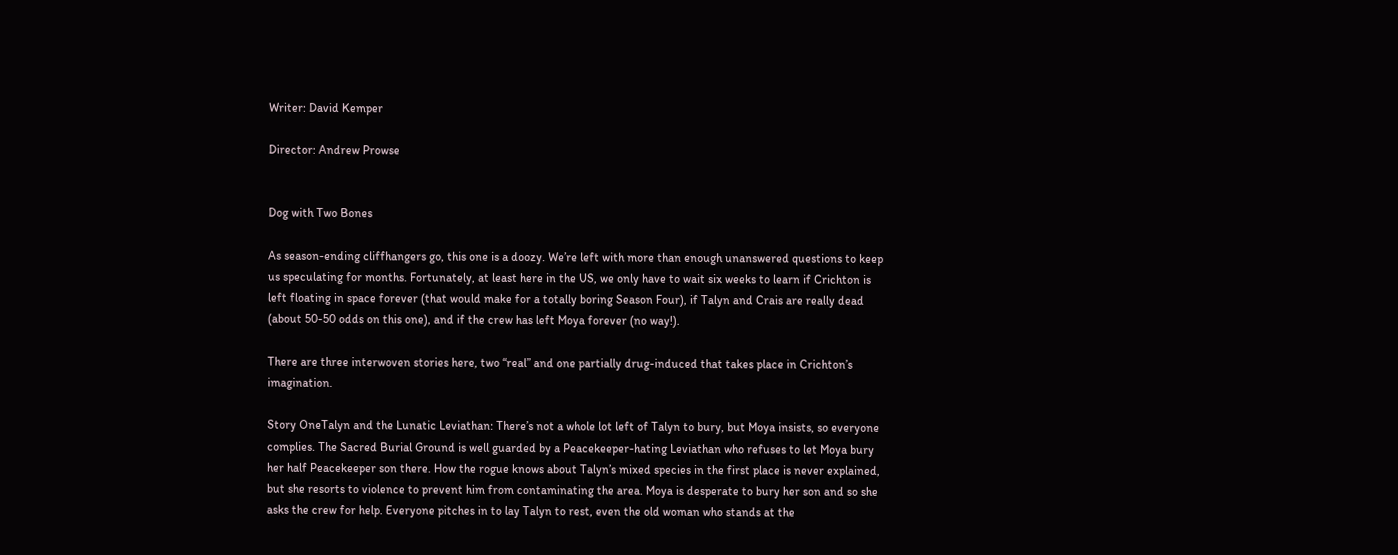Writer: David Kemper

Director: Andrew Prowse


Dog with Two Bones

As season-ending cliffhangers go, this one is a doozy. We’re left with more than enough unanswered questions to keep us speculating for months. Fortunately, at least here in the US, we only have to wait six weeks to learn if Crichton is left floating in space forever (that would make for a totally boring Season Four), if Talyn and Crais are really dead (about 50-50 odds on this one), and if the crew has left Moya forever (no way!).

There are three interwoven stories here, two “real” and one partially drug-induced that takes place in Crichton’s imagination.

Story OneTalyn and the Lunatic Leviathan: There’s not a whole lot left of Talyn to bury, but Moya insists, so everyone complies. The Sacred Burial Ground is well guarded by a Peacekeeper-hating Leviathan who refuses to let Moya bury her half Peacekeeper son there. How the rogue knows about Talyn’s mixed species in the first place is never explained, but she resorts to violence to prevent him from contaminating the area. Moya is desperate to bury her son and so she asks the crew for help. Everyone pitches in to lay Talyn to rest, even the old woman who stands at the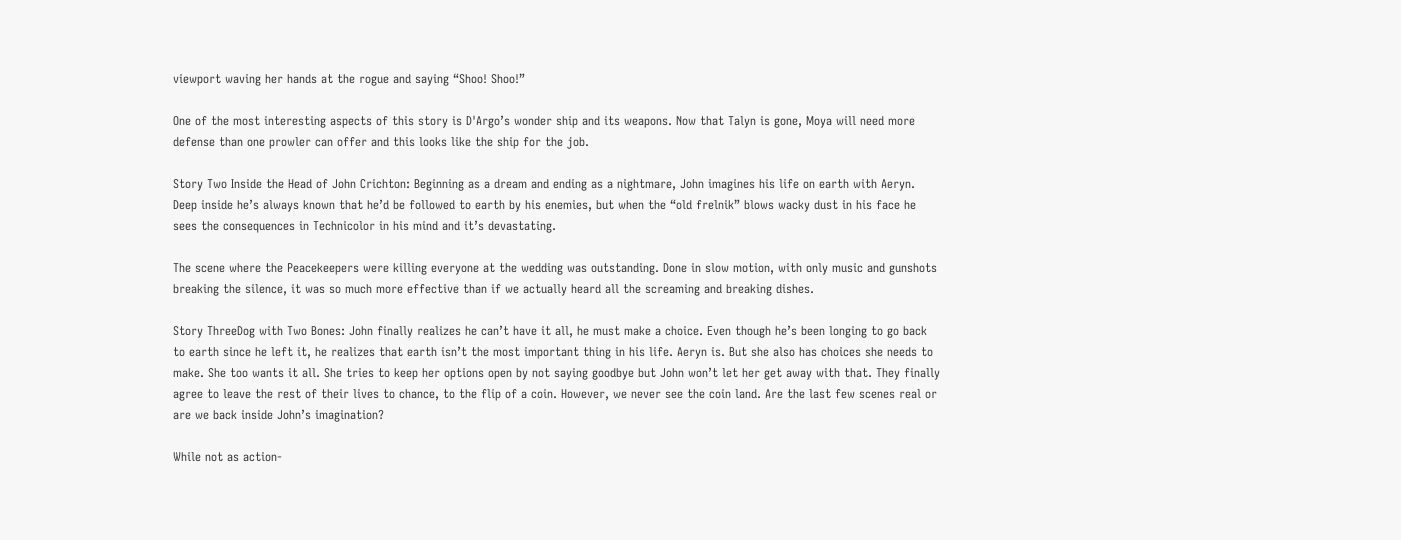viewport waving her hands at the rogue and saying “Shoo! Shoo!”

One of the most interesting aspects of this story is D'Argo’s wonder ship and its weapons. Now that Talyn is gone, Moya will need more defense than one prowler can offer and this looks like the ship for the job.

Story Two Inside the Head of John Crichton: Beginning as a dream and ending as a nightmare, John imagines his life on earth with Aeryn. Deep inside he’s always known that he’d be followed to earth by his enemies, but when the “old frelnik” blows wacky dust in his face he sees the consequences in Technicolor in his mind and it’s devastating.

The scene where the Peacekeepers were killing everyone at the wedding was outstanding. Done in slow motion, with only music and gunshots breaking the silence, it was so much more effective than if we actually heard all the screaming and breaking dishes.

Story ThreeDog with Two Bones: John finally realizes he can’t have it all, he must make a choice. Even though he’s been longing to go back to earth since he left it, he realizes that earth isn’t the most important thing in his life. Aeryn is. But she also has choices she needs to make. She too wants it all. She tries to keep her options open by not saying goodbye but John won’t let her get away with that. They finally agree to leave the rest of their lives to chance, to the flip of a coin. However, we never see the coin land. Are the last few scenes real or are we back inside John’s imagination?

While not as action-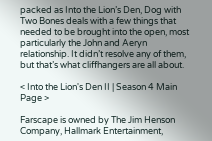packed as Into the Lion’s Den, Dog with Two Bones deals with a few things that needed to be brought into the open, most particularly the John and Aeryn relationship. It didn’t resolve any of them, but that’s what cliffhangers are all about.

< Into the Lion's Den II | Season 4 Main Page >

Farscape is owned by The Jim Henson Company, Hallmark Entertainment,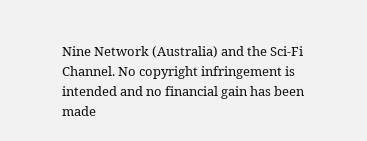Nine Network (Australia) and the Sci-Fi Channel. No copyright infringement is intended and no financial gain has been made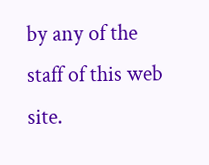by any of the staff of this web site.